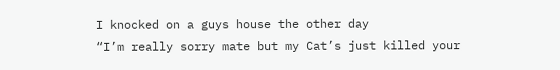I knocked on a guys house the other day
“I’m really sorry mate but my Cat’s just killed your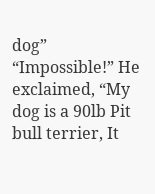dog”
“Impossible!” He exclaimed, “My dog is a 90lb Pit bull terrier, It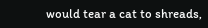would tear a cat to shreads,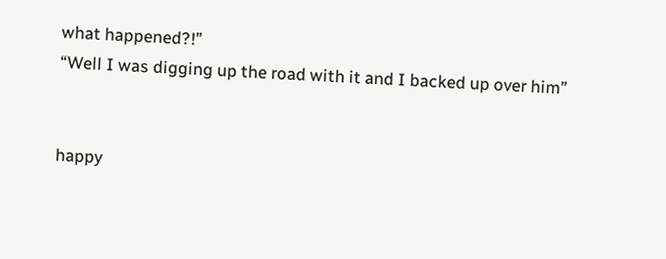what happened?!”
“Well I was digging up the road with it and I backed up over him”


happy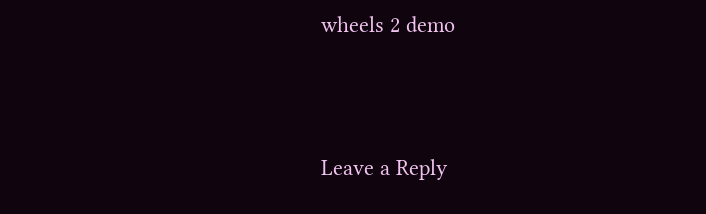wheels 2 demo




Leave a Reply